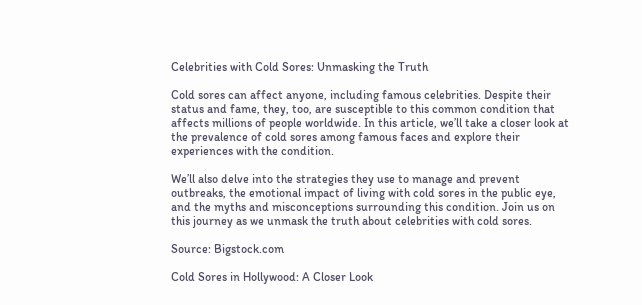Celebrities with Cold Sores: Unmasking the Truth

Cold sores can affect anyone, including famous celebrities. Despite their status and fame, they, too, are susceptible to this common condition that affects millions of people worldwide. In this article, we’ll take a closer look at the prevalence of cold sores among famous faces and explore their experiences with the condition.

We’ll also delve into the strategies they use to manage and prevent outbreaks, the emotional impact of living with cold sores in the public eye, and the myths and misconceptions surrounding this condition. Join us on this journey as we unmask the truth about celebrities with cold sores.

Source: Bigstock.com

Cold Sores in Hollywood: A Closer Look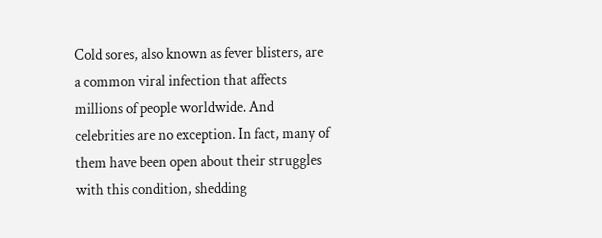Cold sores, also known as fever blisters, are a common viral infection that affects millions of people worldwide. And celebrities are no exception. In fact, many of them have been open about their struggles with this condition, shedding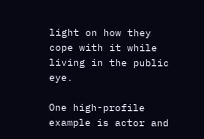light on how they cope with it while living in the public eye.

One high-profile example is actor and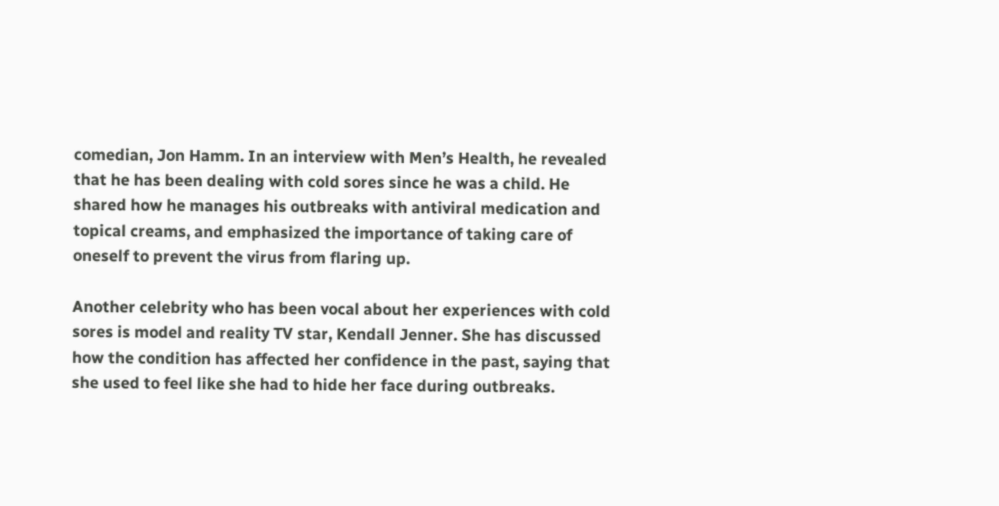comedian, Jon Hamm. In an interview with Men’s Health, he revealed that he has been dealing with cold sores since he was a child. He shared how he manages his outbreaks with antiviral medication and topical creams, and emphasized the importance of taking care of oneself to prevent the virus from flaring up.

Another celebrity who has been vocal about her experiences with cold sores is model and reality TV star, Kendall Jenner. She has discussed how the condition has affected her confidence in the past, saying that she used to feel like she had to hide her face during outbreaks.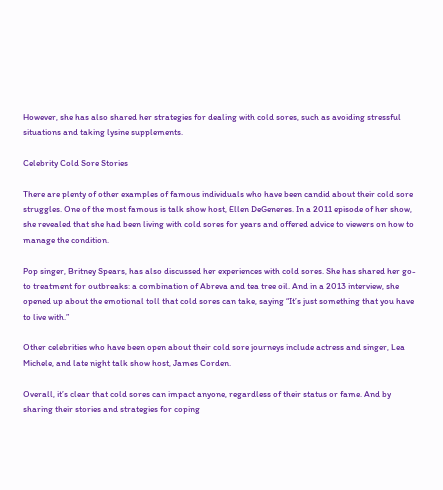However, she has also shared her strategies for dealing with cold sores, such as avoiding stressful situations and taking lysine supplements.

Celebrity Cold Sore Stories

There are plenty of other examples of famous individuals who have been candid about their cold sore struggles. One of the most famous is talk show host, Ellen DeGeneres. In a 2011 episode of her show, she revealed that she had been living with cold sores for years and offered advice to viewers on how to manage the condition.

Pop singer, Britney Spears, has also discussed her experiences with cold sores. She has shared her go-to treatment for outbreaks: a combination of Abreva and tea tree oil. And in a 2013 interview, she opened up about the emotional toll that cold sores can take, saying “It’s just something that you have to live with.”

Other celebrities who have been open about their cold sore journeys include actress and singer, Lea Michele, and late night talk show host, James Corden.

Overall, it’s clear that cold sores can impact anyone, regardless of their status or fame. And by sharing their stories and strategies for coping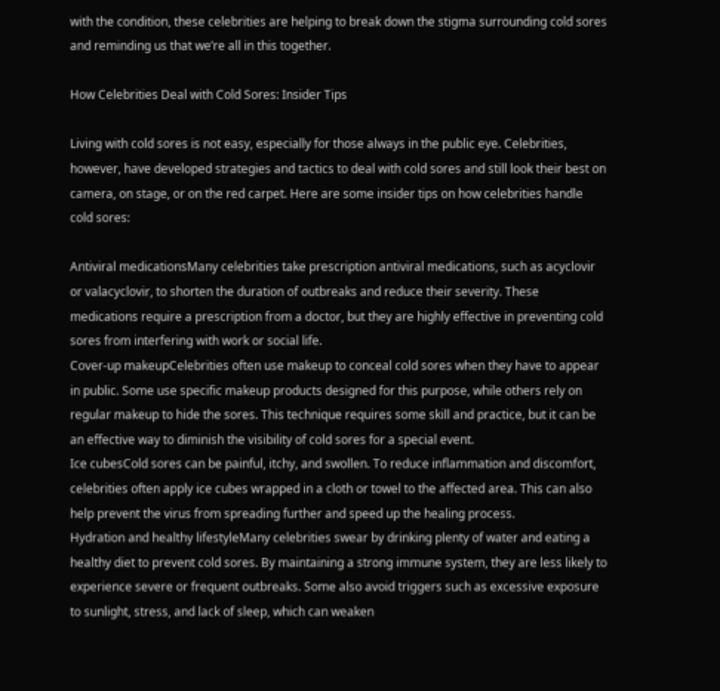with the condition, these celebrities are helping to break down the stigma surrounding cold sores and reminding us that we’re all in this together.

How Celebrities Deal with Cold Sores: Insider Tips

Living with cold sores is not easy, especially for those always in the public eye. Celebrities, however, have developed strategies and tactics to deal with cold sores and still look their best on camera, on stage, or on the red carpet. Here are some insider tips on how celebrities handle cold sores:

Antiviral medicationsMany celebrities take prescription antiviral medications, such as acyclovir or valacyclovir, to shorten the duration of outbreaks and reduce their severity. These medications require a prescription from a doctor, but they are highly effective in preventing cold sores from interfering with work or social life.
Cover-up makeupCelebrities often use makeup to conceal cold sores when they have to appear in public. Some use specific makeup products designed for this purpose, while others rely on regular makeup to hide the sores. This technique requires some skill and practice, but it can be an effective way to diminish the visibility of cold sores for a special event.
Ice cubesCold sores can be painful, itchy, and swollen. To reduce inflammation and discomfort, celebrities often apply ice cubes wrapped in a cloth or towel to the affected area. This can also help prevent the virus from spreading further and speed up the healing process.
Hydration and healthy lifestyleMany celebrities swear by drinking plenty of water and eating a healthy diet to prevent cold sores. By maintaining a strong immune system, they are less likely to experience severe or frequent outbreaks. Some also avoid triggers such as excessive exposure to sunlight, stress, and lack of sleep, which can weaken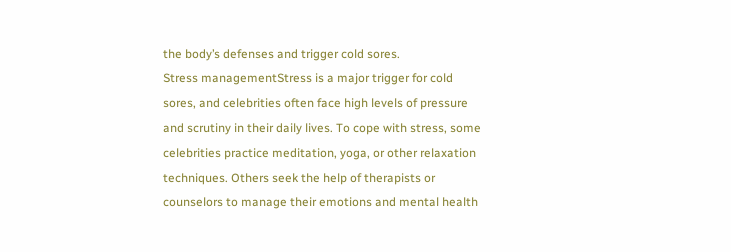the body’s defenses and trigger cold sores.
Stress managementStress is a major trigger for cold sores, and celebrities often face high levels of pressure and scrutiny in their daily lives. To cope with stress, some celebrities practice meditation, yoga, or other relaxation techniques. Others seek the help of therapists or counselors to manage their emotions and mental health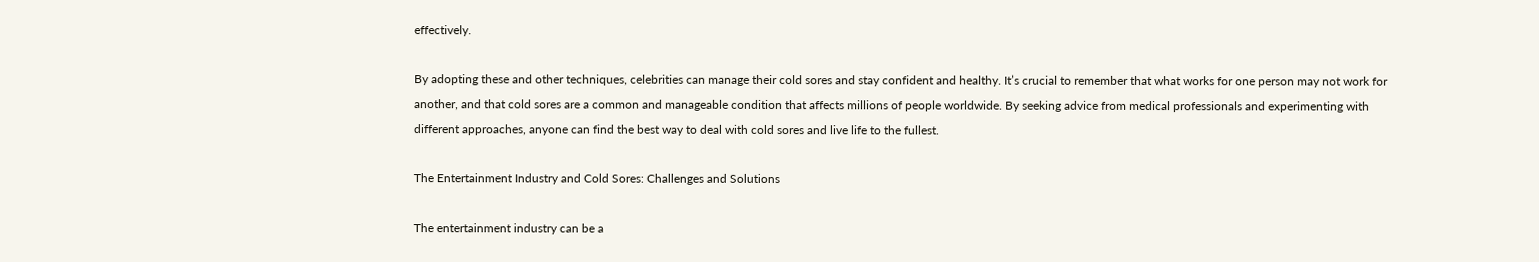effectively.

By adopting these and other techniques, celebrities can manage their cold sores and stay confident and healthy. It’s crucial to remember that what works for one person may not work for another, and that cold sores are a common and manageable condition that affects millions of people worldwide. By seeking advice from medical professionals and experimenting with different approaches, anyone can find the best way to deal with cold sores and live life to the fullest.

The Entertainment Industry and Cold Sores: Challenges and Solutions

The entertainment industry can be a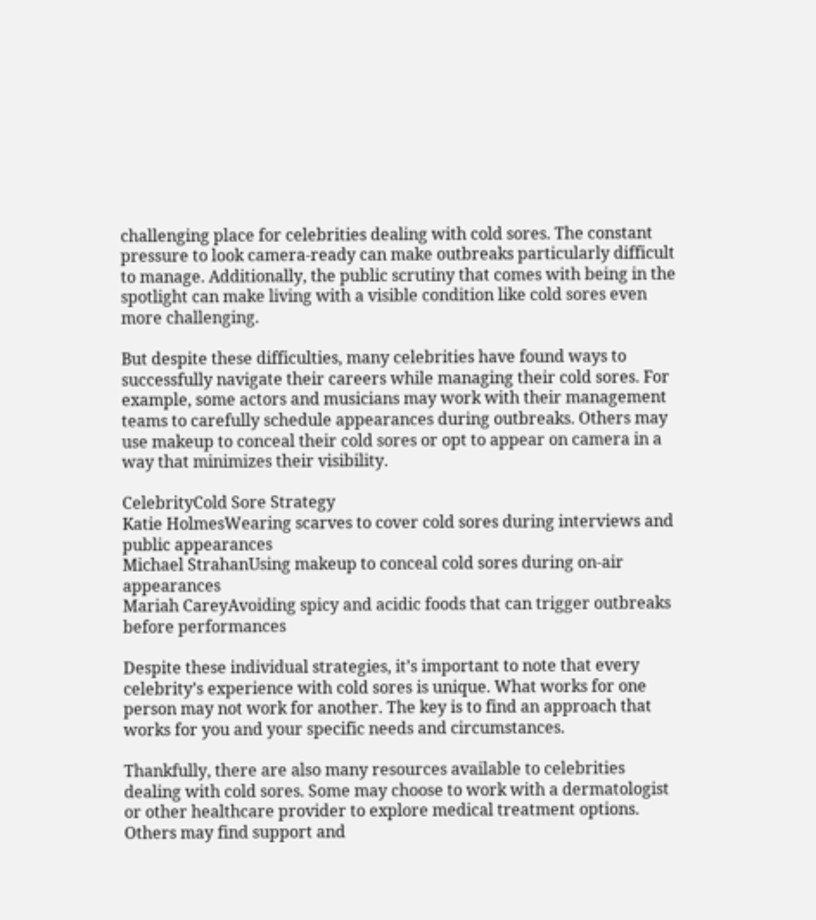challenging place for celebrities dealing with cold sores. The constant pressure to look camera-ready can make outbreaks particularly difficult to manage. Additionally, the public scrutiny that comes with being in the spotlight can make living with a visible condition like cold sores even more challenging.

But despite these difficulties, many celebrities have found ways to successfully navigate their careers while managing their cold sores. For example, some actors and musicians may work with their management teams to carefully schedule appearances during outbreaks. Others may use makeup to conceal their cold sores or opt to appear on camera in a way that minimizes their visibility.

CelebrityCold Sore Strategy
Katie HolmesWearing scarves to cover cold sores during interviews and public appearances
Michael StrahanUsing makeup to conceal cold sores during on-air appearances
Mariah CareyAvoiding spicy and acidic foods that can trigger outbreaks before performances

Despite these individual strategies, it’s important to note that every celebrity’s experience with cold sores is unique. What works for one person may not work for another. The key is to find an approach that works for you and your specific needs and circumstances.

Thankfully, there are also many resources available to celebrities dealing with cold sores. Some may choose to work with a dermatologist or other healthcare provider to explore medical treatment options. Others may find support and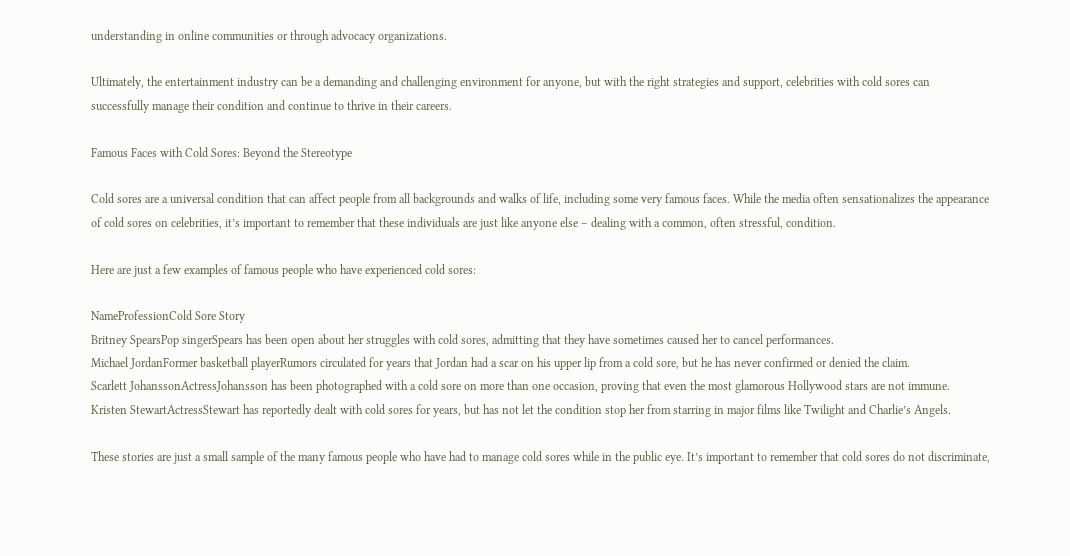understanding in online communities or through advocacy organizations.

Ultimately, the entertainment industry can be a demanding and challenging environment for anyone, but with the right strategies and support, celebrities with cold sores can successfully manage their condition and continue to thrive in their careers.

Famous Faces with Cold Sores: Beyond the Stereotype

Cold sores are a universal condition that can affect people from all backgrounds and walks of life, including some very famous faces. While the media often sensationalizes the appearance of cold sores on celebrities, it’s important to remember that these individuals are just like anyone else – dealing with a common, often stressful, condition.

Here are just a few examples of famous people who have experienced cold sores:

NameProfessionCold Sore Story
Britney SpearsPop singerSpears has been open about her struggles with cold sores, admitting that they have sometimes caused her to cancel performances.
Michael JordanFormer basketball playerRumors circulated for years that Jordan had a scar on his upper lip from a cold sore, but he has never confirmed or denied the claim.
Scarlett JohanssonActressJohansson has been photographed with a cold sore on more than one occasion, proving that even the most glamorous Hollywood stars are not immune.
Kristen StewartActressStewart has reportedly dealt with cold sores for years, but has not let the condition stop her from starring in major films like Twilight and Charlie’s Angels.

These stories are just a small sample of the many famous people who have had to manage cold sores while in the public eye. It’s important to remember that cold sores do not discriminate,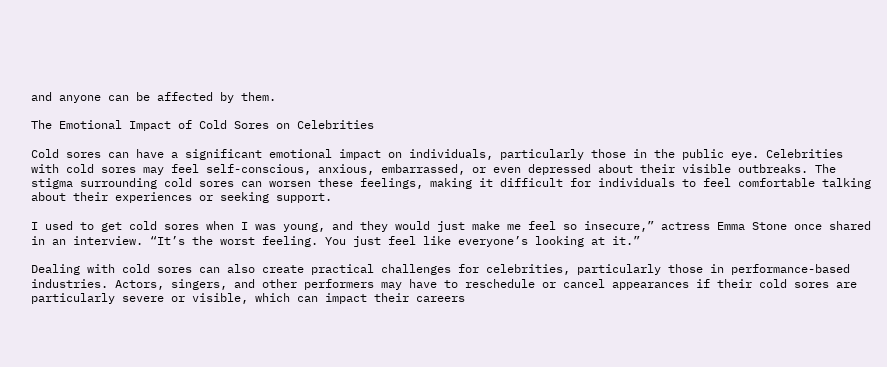and anyone can be affected by them.

The Emotional Impact of Cold Sores on Celebrities

Cold sores can have a significant emotional impact on individuals, particularly those in the public eye. Celebrities with cold sores may feel self-conscious, anxious, embarrassed, or even depressed about their visible outbreaks. The stigma surrounding cold sores can worsen these feelings, making it difficult for individuals to feel comfortable talking about their experiences or seeking support.

I used to get cold sores when I was young, and they would just make me feel so insecure,” actress Emma Stone once shared in an interview. “It’s the worst feeling. You just feel like everyone’s looking at it.”

Dealing with cold sores can also create practical challenges for celebrities, particularly those in performance-based industries. Actors, singers, and other performers may have to reschedule or cancel appearances if their cold sores are particularly severe or visible, which can impact their careers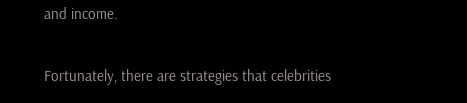and income.

Fortunately, there are strategies that celebrities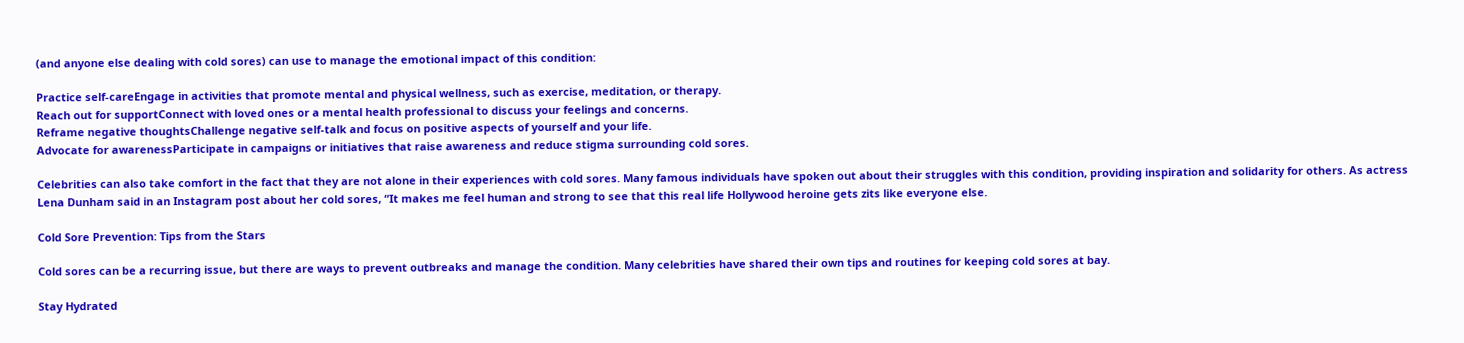(and anyone else dealing with cold sores) can use to manage the emotional impact of this condition:

Practice self-careEngage in activities that promote mental and physical wellness, such as exercise, meditation, or therapy.
Reach out for supportConnect with loved ones or a mental health professional to discuss your feelings and concerns.
Reframe negative thoughtsChallenge negative self-talk and focus on positive aspects of yourself and your life.
Advocate for awarenessParticipate in campaigns or initiatives that raise awareness and reduce stigma surrounding cold sores.

Celebrities can also take comfort in the fact that they are not alone in their experiences with cold sores. Many famous individuals have spoken out about their struggles with this condition, providing inspiration and solidarity for others. As actress Lena Dunham said in an Instagram post about her cold sores, “It makes me feel human and strong to see that this real life Hollywood heroine gets zits like everyone else.

Cold Sore Prevention: Tips from the Stars

Cold sores can be a recurring issue, but there are ways to prevent outbreaks and manage the condition. Many celebrities have shared their own tips and routines for keeping cold sores at bay.

Stay Hydrated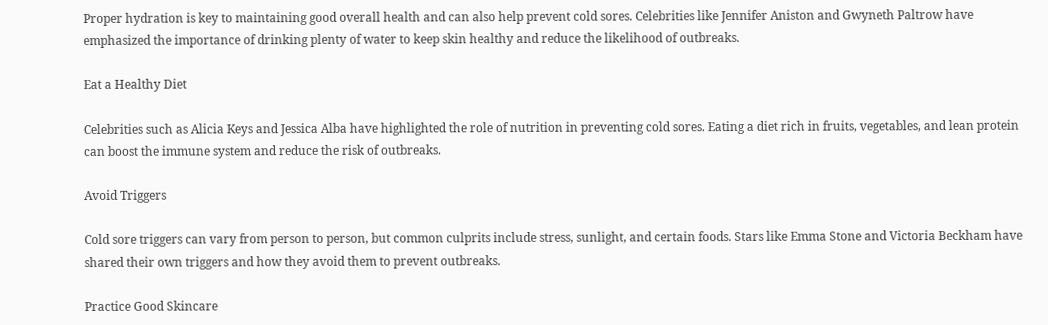Proper hydration is key to maintaining good overall health and can also help prevent cold sores. Celebrities like Jennifer Aniston and Gwyneth Paltrow have emphasized the importance of drinking plenty of water to keep skin healthy and reduce the likelihood of outbreaks.

Eat a Healthy Diet

Celebrities such as Alicia Keys and Jessica Alba have highlighted the role of nutrition in preventing cold sores. Eating a diet rich in fruits, vegetables, and lean protein can boost the immune system and reduce the risk of outbreaks.

Avoid Triggers

Cold sore triggers can vary from person to person, but common culprits include stress, sunlight, and certain foods. Stars like Emma Stone and Victoria Beckham have shared their own triggers and how they avoid them to prevent outbreaks.

Practice Good Skincare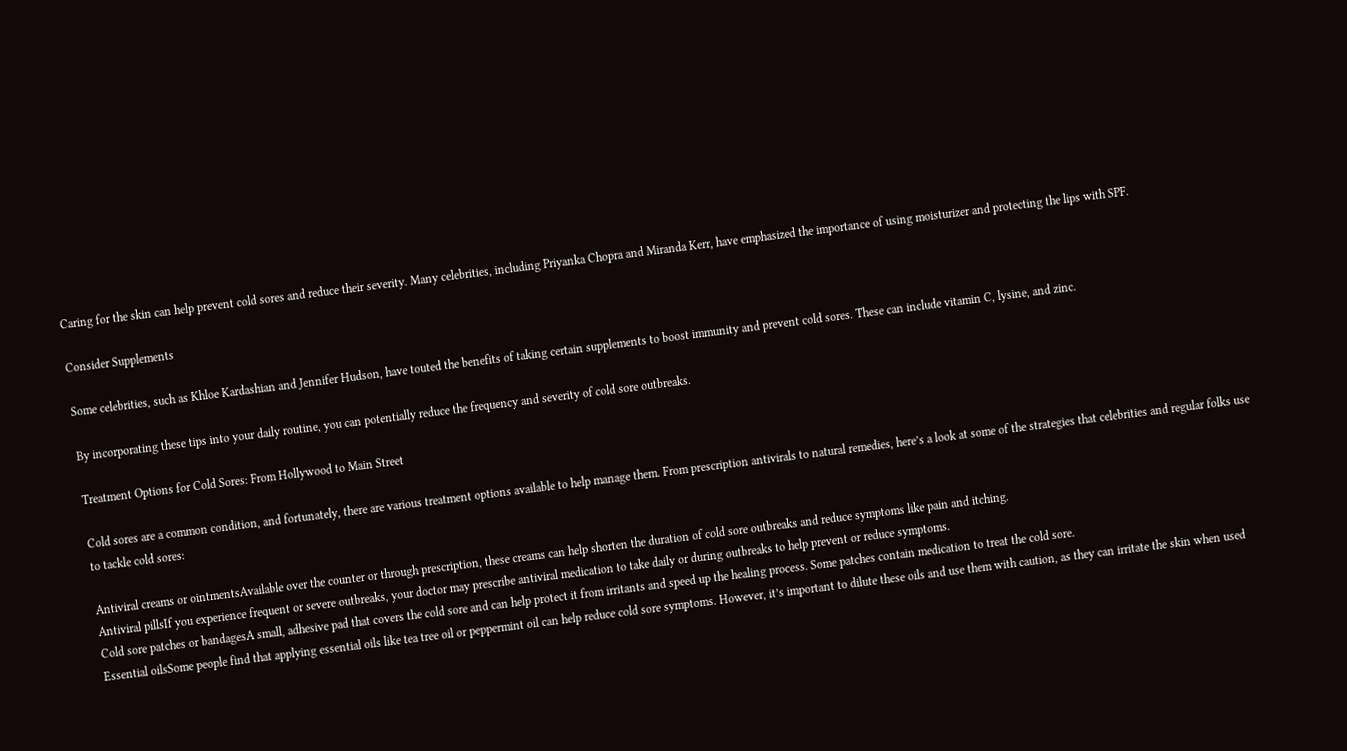Caring for the skin can help prevent cold sores and reduce their severity. Many celebrities, including Priyanka Chopra and Miranda Kerr, have emphasized the importance of using moisturizer and protecting the lips with SPF.

Consider Supplements

Some celebrities, such as Khloe Kardashian and Jennifer Hudson, have touted the benefits of taking certain supplements to boost immunity and prevent cold sores. These can include vitamin C, lysine, and zinc.

By incorporating these tips into your daily routine, you can potentially reduce the frequency and severity of cold sore outbreaks.

Treatment Options for Cold Sores: From Hollywood to Main Street

Cold sores are a common condition, and fortunately, there are various treatment options available to help manage them. From prescription antivirals to natural remedies, here’s a look at some of the strategies that celebrities and regular folks use to tackle cold sores:

Antiviral creams or ointmentsAvailable over the counter or through prescription, these creams can help shorten the duration of cold sore outbreaks and reduce symptoms like pain and itching.
Antiviral pillsIf you experience frequent or severe outbreaks, your doctor may prescribe antiviral medication to take daily or during outbreaks to help prevent or reduce symptoms.
Cold sore patches or bandagesA small, adhesive pad that covers the cold sore and can help protect it from irritants and speed up the healing process. Some patches contain medication to treat the cold sore.
Essential oilsSome people find that applying essential oils like tea tree oil or peppermint oil can help reduce cold sore symptoms. However, it’s important to dilute these oils and use them with caution, as they can irritate the skin when used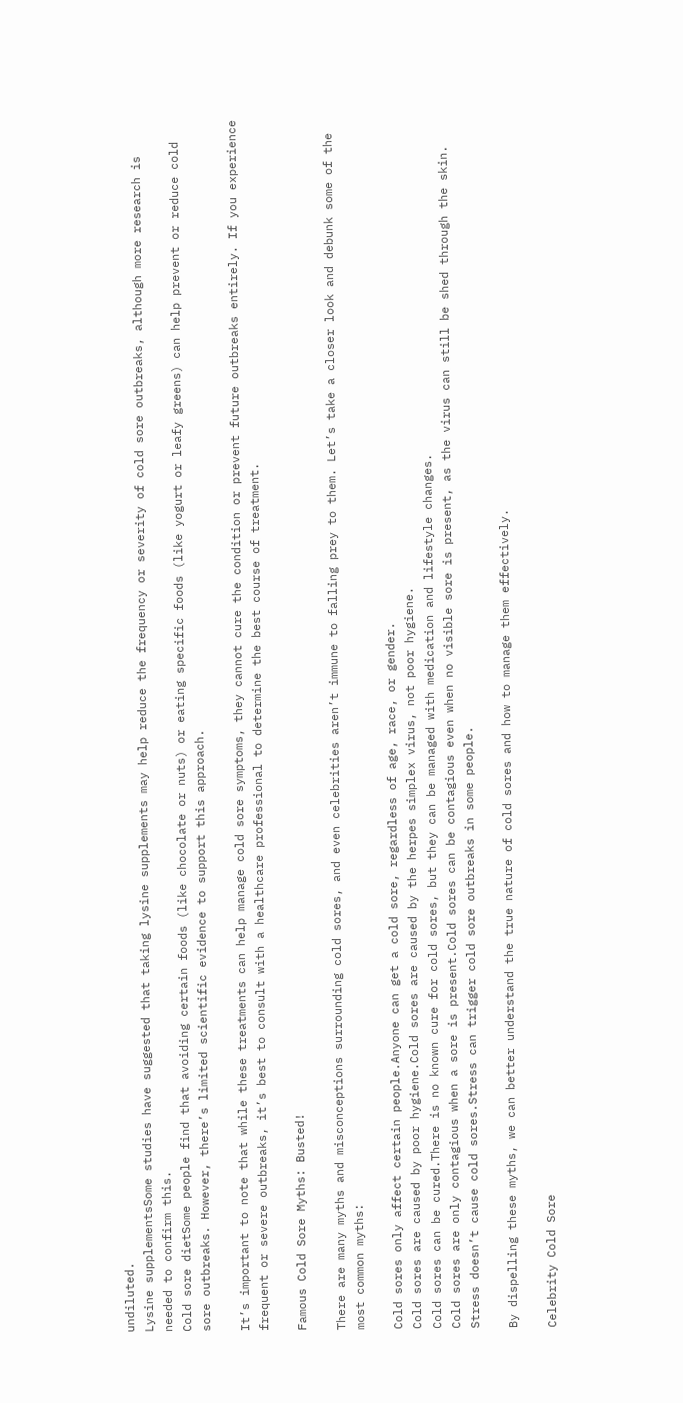undiluted.
Lysine supplementsSome studies have suggested that taking lysine supplements may help reduce the frequency or severity of cold sore outbreaks, although more research is needed to confirm this.
Cold sore dietSome people find that avoiding certain foods (like chocolate or nuts) or eating specific foods (like yogurt or leafy greens) can help prevent or reduce cold sore outbreaks. However, there’s limited scientific evidence to support this approach.

It’s important to note that while these treatments can help manage cold sore symptoms, they cannot cure the condition or prevent future outbreaks entirely. If you experience frequent or severe outbreaks, it’s best to consult with a healthcare professional to determine the best course of treatment.

Famous Cold Sore Myths: Busted!

There are many myths and misconceptions surrounding cold sores, and even celebrities aren’t immune to falling prey to them. Let’s take a closer look and debunk some of the most common myths:

Cold sores only affect certain people.Anyone can get a cold sore, regardless of age, race, or gender.
Cold sores are caused by poor hygiene.Cold sores are caused by the herpes simplex virus, not poor hygiene.
Cold sores can be cured.There is no known cure for cold sores, but they can be managed with medication and lifestyle changes.
Cold sores are only contagious when a sore is present.Cold sores can be contagious even when no visible sore is present, as the virus can still be shed through the skin.
Stress doesn’t cause cold sores.Stress can trigger cold sore outbreaks in some people.

By dispelling these myths, we can better understand the true nature of cold sores and how to manage them effectively.

Celebrity Cold Sore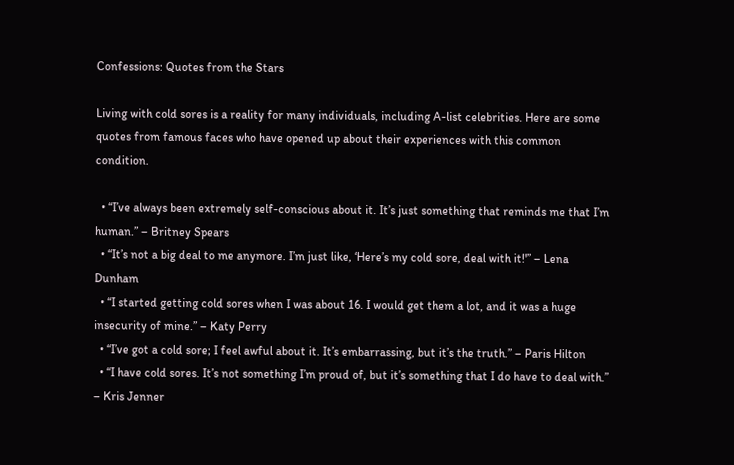Confessions: Quotes from the Stars

Living with cold sores is a reality for many individuals, including A-list celebrities. Here are some quotes from famous faces who have opened up about their experiences with this common condition.

  • “I’ve always been extremely self-conscious about it. It’s just something that reminds me that I’m human.” – Britney Spears
  • “It’s not a big deal to me anymore. I’m just like, ‘Here’s my cold sore, deal with it!'” – Lena Dunham
  • “I started getting cold sores when I was about 16. I would get them a lot, and it was a huge insecurity of mine.” – Katy Perry
  • “I’ve got a cold sore; I feel awful about it. It’s embarrassing, but it’s the truth.” – Paris Hilton
  • “I have cold sores. It’s not something I’m proud of, but it’s something that I do have to deal with.” – Kris Jenner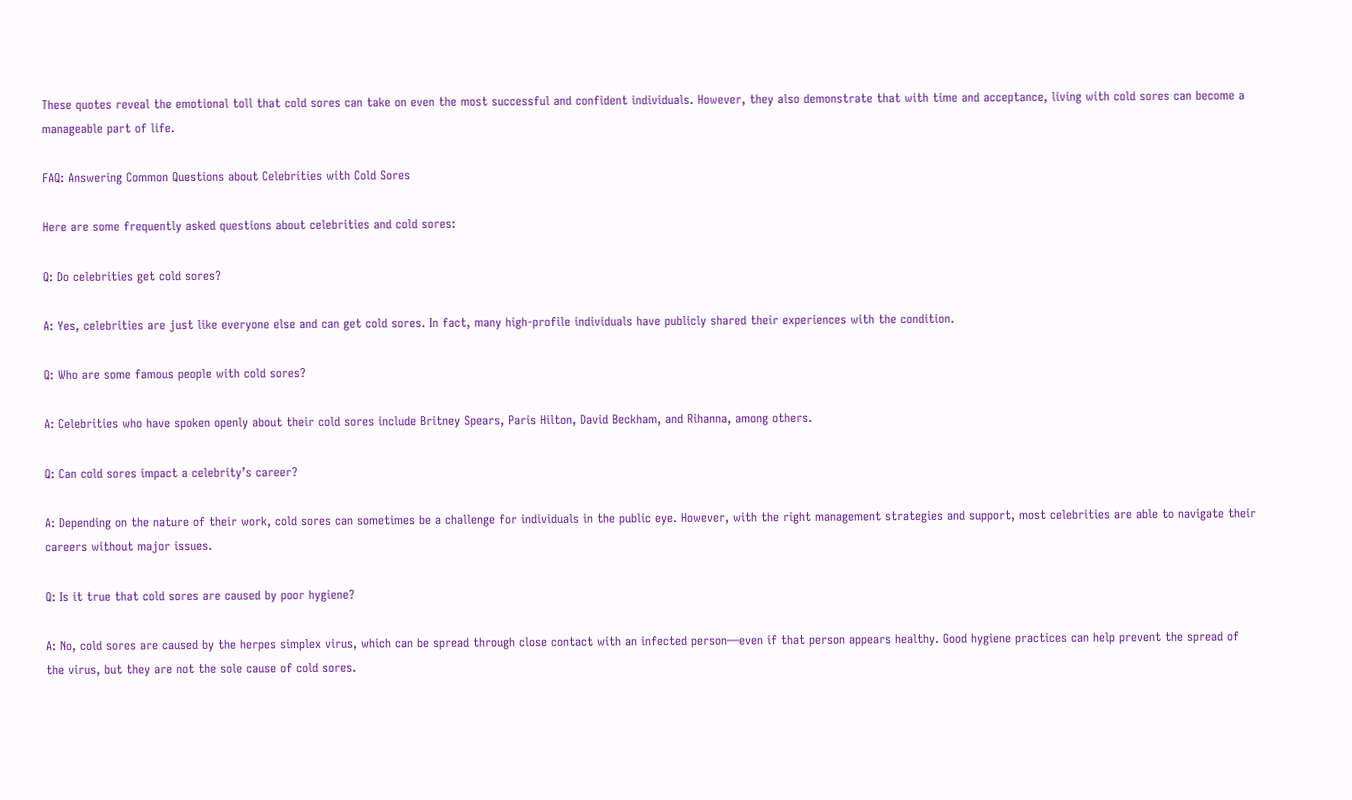These quotes reveal the emotional toll that cold sores can take on even the most successful and confident individuals. However, they also demonstrate that with time and acceptance, living with cold sores can become a manageable part of life.

FAQ: Answering Common Questions about Celebrities with Cold Sores

Here are some frequently asked questions about celebrities and cold sores:

Q: Do celebrities get cold sores?

A: Yes, celebrities are just like everyone else and can get cold sores. In fact, many high-profile individuals have publicly shared their experiences with the condition.

Q: Who are some famous people with cold sores?

A: Celebrities who have spoken openly about their cold sores include Britney Spears, Paris Hilton, David Beckham, and Rihanna, among others.

Q: Can cold sores impact a celebrity’s career?

A: Depending on the nature of their work, cold sores can sometimes be a challenge for individuals in the public eye. However, with the right management strategies and support, most celebrities are able to navigate their careers without major issues.

Q: Is it true that cold sores are caused by poor hygiene?

A: No, cold sores are caused by the herpes simplex virus, which can be spread through close contact with an infected person—even if that person appears healthy. Good hygiene practices can help prevent the spread of the virus, but they are not the sole cause of cold sores.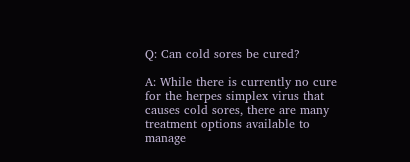Q: Can cold sores be cured?

A: While there is currently no cure for the herpes simplex virus that causes cold sores, there are many treatment options available to manage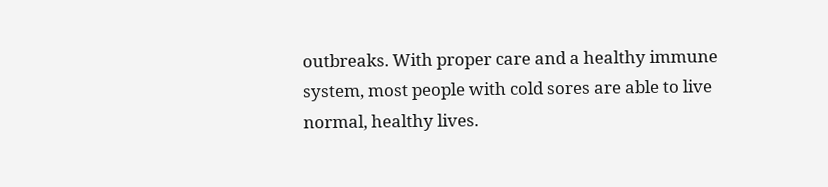outbreaks. With proper care and a healthy immune system, most people with cold sores are able to live normal, healthy lives.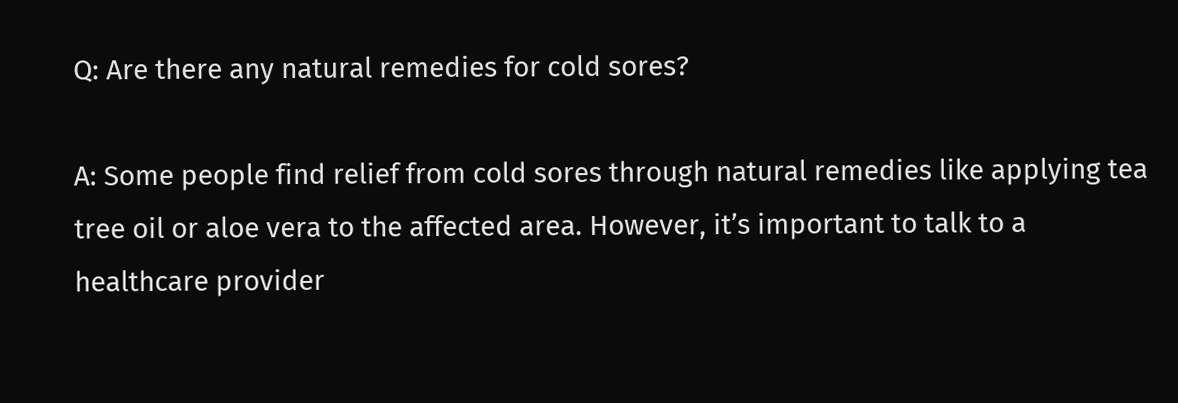Q: Are there any natural remedies for cold sores?

A: Some people find relief from cold sores through natural remedies like applying tea tree oil or aloe vera to the affected area. However, it’s important to talk to a healthcare provider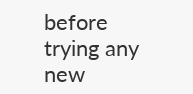before trying any new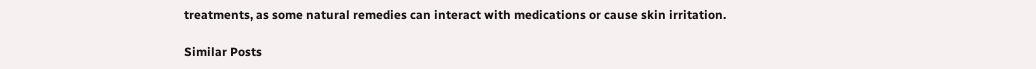treatments, as some natural remedies can interact with medications or cause skin irritation.

Similar Posts